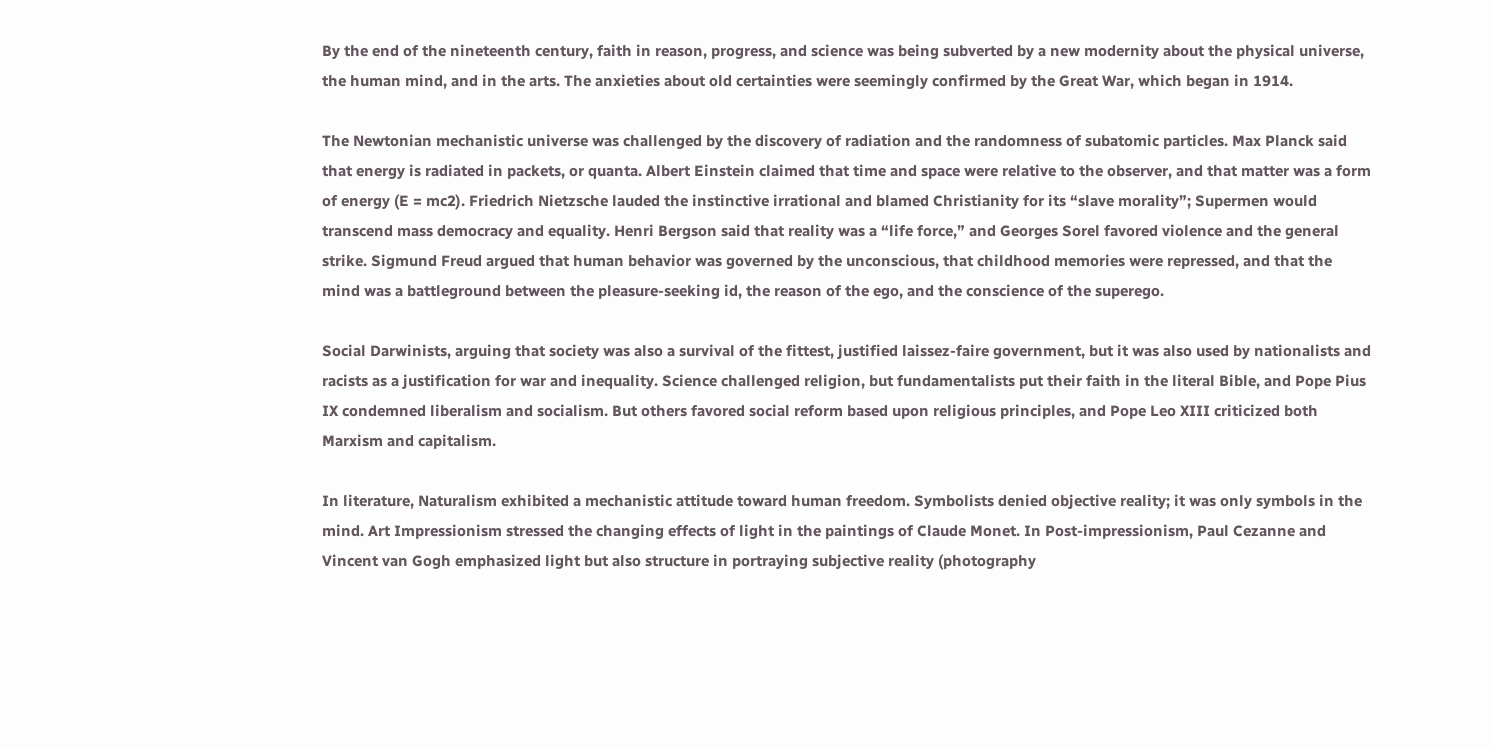By the end of the nineteenth century, faith in reason, progress, and science was being subverted by a new modernity about the physical universe, the human mind, and in the arts. The anxieties about old certainties were seemingly confirmed by the Great War, which began in 1914.

The Newtonian mechanistic universe was challenged by the discovery of radiation and the randomness of subatomic particles. Max Planck said that energy is radiated in packets, or quanta. Albert Einstein claimed that time and space were relative to the observer, and that matter was a form of energy (E = mc2). Friedrich Nietzsche lauded the instinctive irrational and blamed Christianity for its “slave morality”; Supermen would transcend mass democracy and equality. Henri Bergson said that reality was a “life force,” and Georges Sorel favored violence and the general strike. Sigmund Freud argued that human behavior was governed by the unconscious, that childhood memories were repressed, and that the mind was a battleground between the pleasure-seeking id, the reason of the ego, and the conscience of the superego.

Social Darwinists, arguing that society was also a survival of the fittest, justified laissez-faire government, but it was also used by nationalists and racists as a justification for war and inequality. Science challenged religion, but fundamentalists put their faith in the literal Bible, and Pope Pius IX condemned liberalism and socialism. But others favored social reform based upon religious principles, and Pope Leo XIII criticized both Marxism and capitalism.

In literature, Naturalism exhibited a mechanistic attitude toward human freedom. Symbolists denied objective reality; it was only symbols in the mind. Art Impressionism stressed the changing effects of light in the paintings of Claude Monet. In Post-impressionism, Paul Cezanne and Vincent van Gogh emphasized light but also structure in portraying subjective reality (photography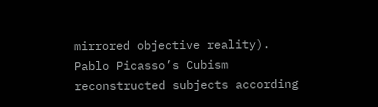mirrored objective reality). Pablo Picasso’s Cubism reconstructed subjects according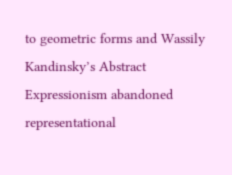to geometric forms and Wassily Kandinsky’s Abstract Expressionism abandoned representational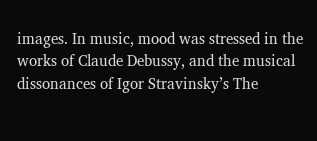images. In music, mood was stressed in the works of Claude Debussy, and the musical dissonances of Igor Stravinsky’s The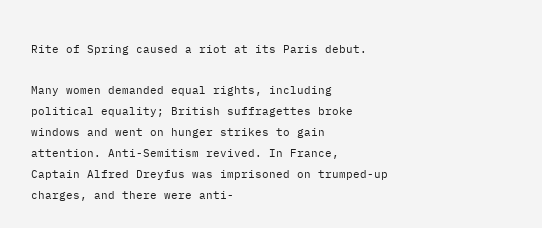Rite of Spring caused a riot at its Paris debut.

Many women demanded equal rights, including political equality; British suffragettes broke windows and went on hunger strikes to gain attention. Anti-Semitism revived. In France, Captain Alfred Dreyfus was imprisoned on trumped-up charges, and there were anti-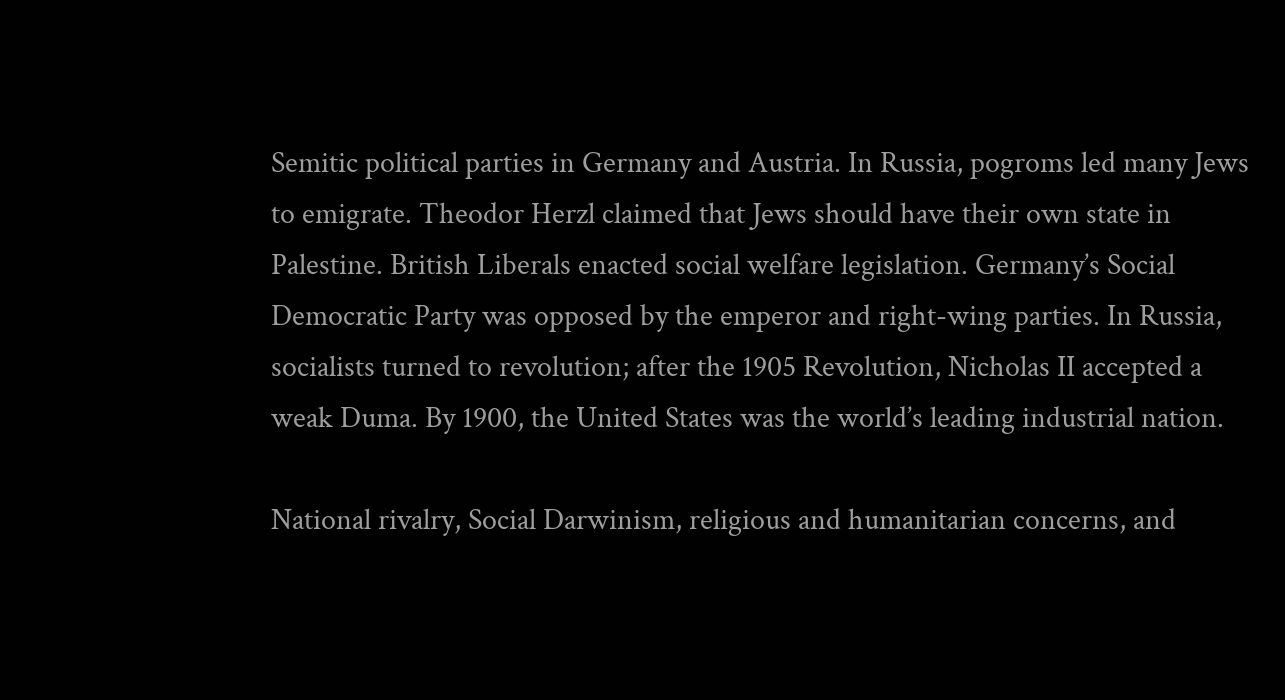Semitic political parties in Germany and Austria. In Russia, pogroms led many Jews to emigrate. Theodor Herzl claimed that Jews should have their own state in Palestine. British Liberals enacted social welfare legislation. Germany’s Social Democratic Party was opposed by the emperor and right-wing parties. In Russia, socialists turned to revolution; after the 1905 Revolution, Nicholas II accepted a weak Duma. By 1900, the United States was the world’s leading industrial nation.

National rivalry, Social Darwinism, religious and humanitarian concerns, and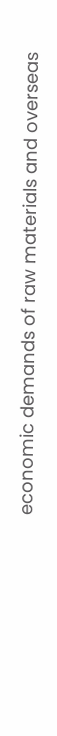economic demands of raw materials and overseas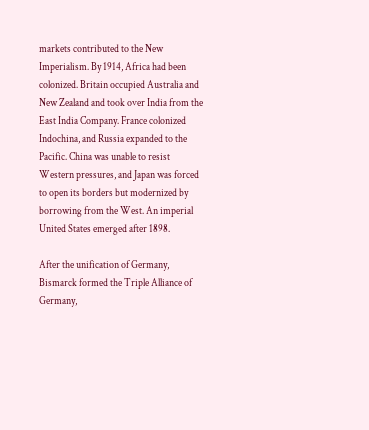markets contributed to the New Imperialism. By 1914, Africa had been colonized. Britain occupied Australia and New Zealand and took over India from the East India Company. France colonized Indochina, and Russia expanded to the Pacific. China was unable to resist Western pressures, and Japan was forced to open its borders but modernized by borrowing from the West. An imperial United States emerged after 1898.

After the unification of Germany, Bismarck formed the Triple Alliance of Germany,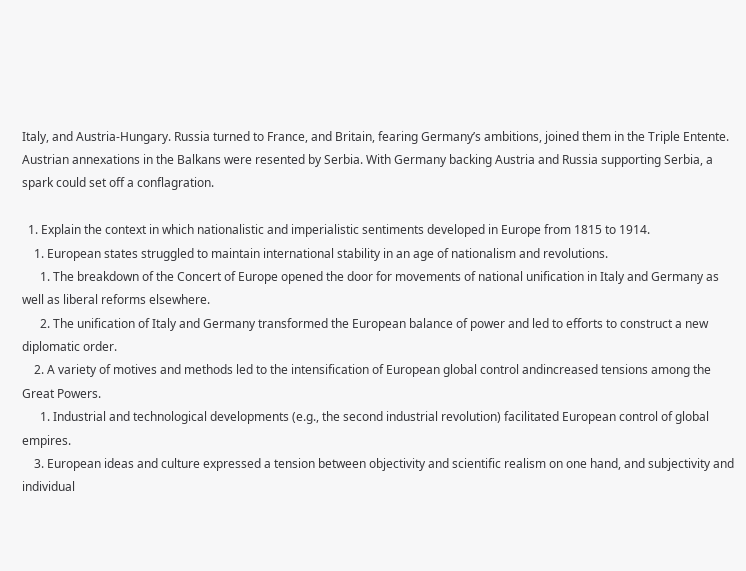Italy, and Austria-Hungary. Russia turned to France, and Britain, fearing Germany’s ambitions, joined them in the Triple Entente. Austrian annexations in the Balkans were resented by Serbia. With Germany backing Austria and Russia supporting Serbia, a spark could set off a conflagration.

  1. Explain the context in which nationalistic and imperialistic sentiments developed in Europe from 1815 to 1914.
    1. European states struggled to maintain international stability in an age of nationalism and revolutions.
      1. The breakdown of the Concert of Europe opened the door for movements of national unification in Italy and Germany as well as liberal reforms elsewhere.
      2. The unification of Italy and Germany transformed the European balance of power and led to efforts to construct a new diplomatic order.
    2. A variety of motives and methods led to the intensification of European global control andincreased tensions among the Great Powers.
      1. Industrial and technological developments (e.g., the second industrial revolution) facilitated European control of global empires.
    3. European ideas and culture expressed a tension between objectivity and scientific realism on one hand, and subjectivity and individual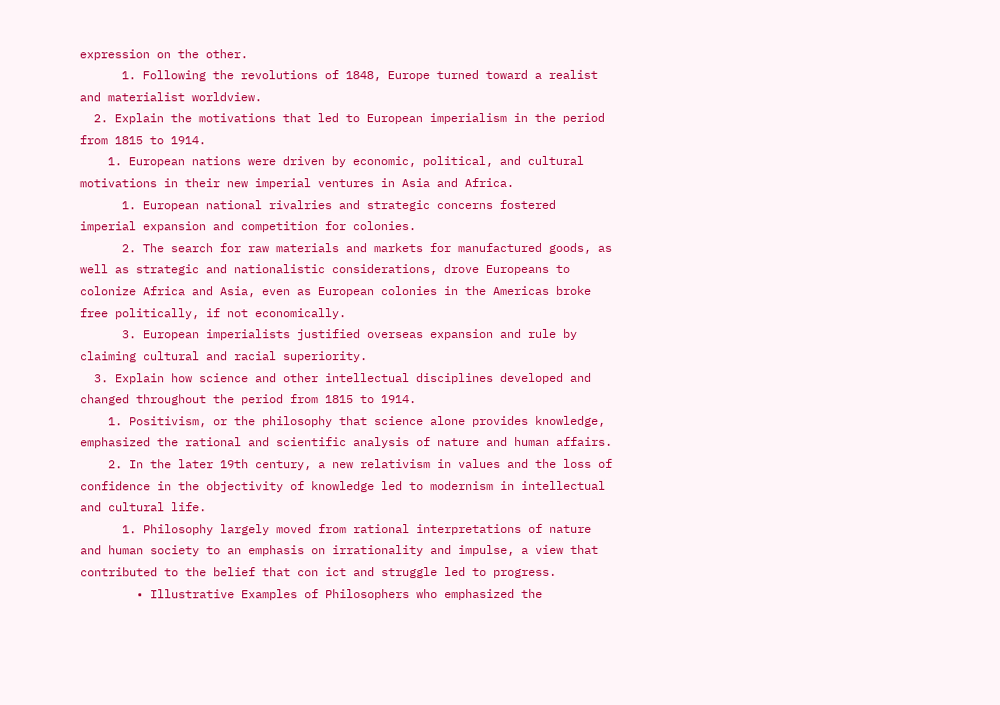expression on the other.
      1. Following the revolutions of 1848, Europe turned toward a realist and materialist worldview.
  2. Explain the motivations that led to European imperialism in the period from 1815 to 1914.
    1. European nations were driven by economic, political, and cultural motivations in their new imperial ventures in Asia and Africa.
      1. European national rivalries and strategic concerns fostered imperial expansion and competition for colonies.
      2. The search for raw materials and markets for manufactured goods, as well as strategic and nationalistic considerations, drove Europeans to colonize Africa and Asia, even as European colonies in the Americas broke free politically, if not economically.
      3. European imperialists justified overseas expansion and rule by claiming cultural and racial superiority.
  3. Explain how science and other intellectual disciplines developed and changed throughout the period from 1815 to 1914.
    1. Positivism, or the philosophy that science alone provides knowledge, emphasized the rational and scientific analysis of nature and human affairs.
    2. In the later 19th century, a new relativism in values and the loss of confidence in the objectivity of knowledge led to modernism in intellectual and cultural life.
      1. Philosophy largely moved from rational interpretations of nature and human society to an emphasis on irrationality and impulse, a view that contributed to the belief that con ict and struggle led to progress.
        • Illustrative Examples of Philosophers who emphasized the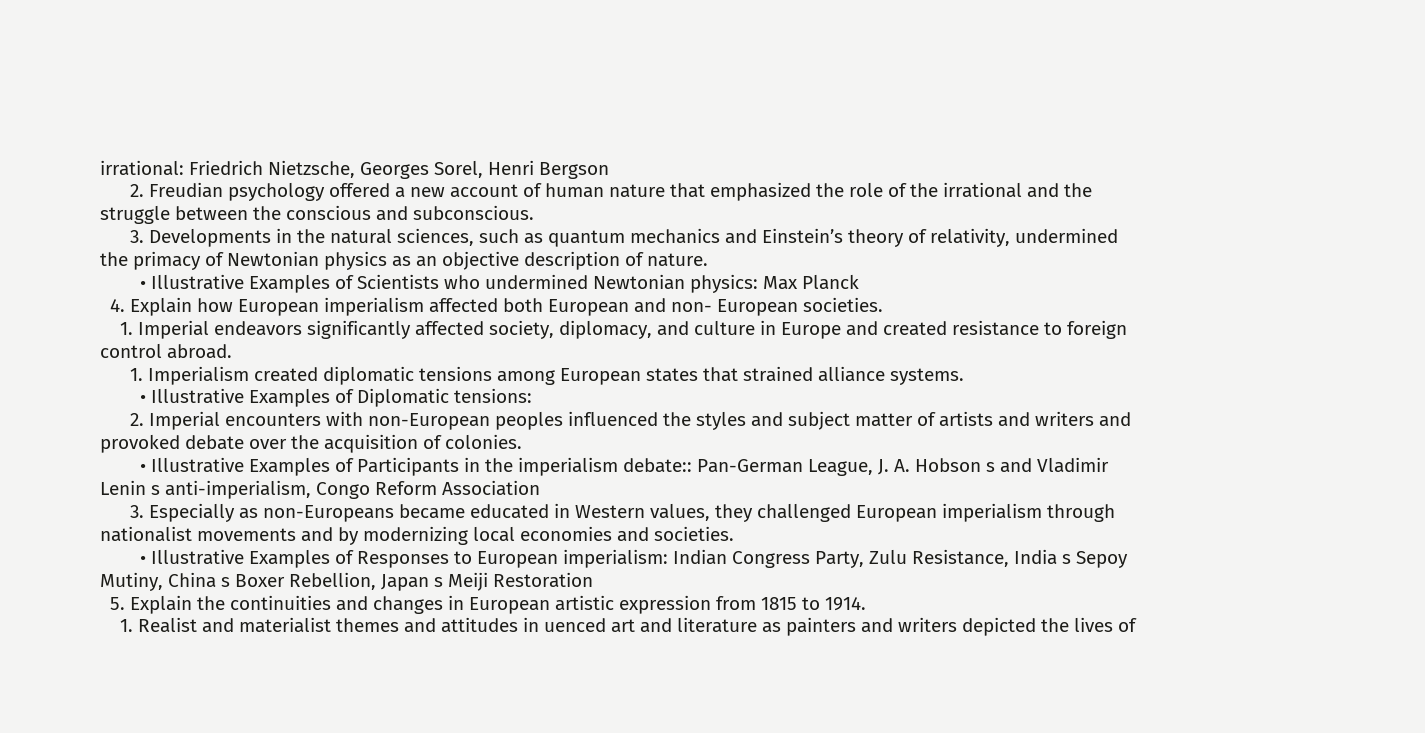irrational: Friedrich Nietzsche, Georges Sorel, Henri Bergson
      2. Freudian psychology offered a new account of human nature that emphasized the role of the irrational and the struggle between the conscious and subconscious.
      3. Developments in the natural sciences, such as quantum mechanics and Einstein’s theory of relativity, undermined the primacy of Newtonian physics as an objective description of nature.
        • Illustrative Examples of Scientists who undermined Newtonian physics: Max Planck
  4. Explain how European imperialism affected both European and non- European societies.
    1. Imperial endeavors significantly affected society, diplomacy, and culture in Europe and created resistance to foreign control abroad.
      1. Imperialism created diplomatic tensions among European states that strained alliance systems.
        • Illustrative Examples of Diplomatic tensions:
      2. Imperial encounters with non-European peoples influenced the styles and subject matter of artists and writers and provoked debate over the acquisition of colonies.
        • Illustrative Examples of Participants in the imperialism debate:: Pan-German League, J. A. Hobson s and Vladimir Lenin s anti-imperialism, Congo Reform Association
      3. Especially as non-Europeans became educated in Western values, they challenged European imperialism through nationalist movements and by modernizing local economies and societies.
        • Illustrative Examples of Responses to European imperialism: Indian Congress Party, Zulu Resistance, India s Sepoy Mutiny, China s Boxer Rebellion, Japan s Meiji Restoration
  5. Explain the continuities and changes in European artistic expression from 1815 to 1914.
    1. Realist and materialist themes and attitudes in uenced art and literature as painters and writers depicted the lives of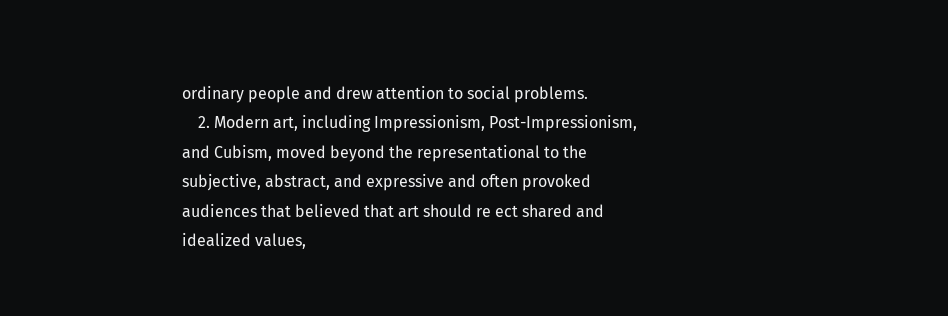ordinary people and drew attention to social problems.
    2. Modern art, including Impressionism, Post-Impressionism, and Cubism, moved beyond the representational to the subjective, abstract, and expressive and often provoked audiences that believed that art should re ect shared and idealized values,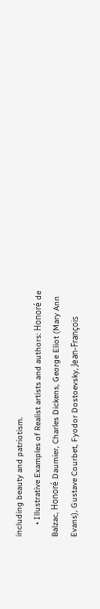including beauty and patriotism.
      • Illustrative Examples of Realist artists and authors: Honoré de Balzac, Honoré Daumier, Charles Dickens, George Eliot (Mary Ann Evans), Gustave Courbet, Fyodor Dostoevsky, Jean-François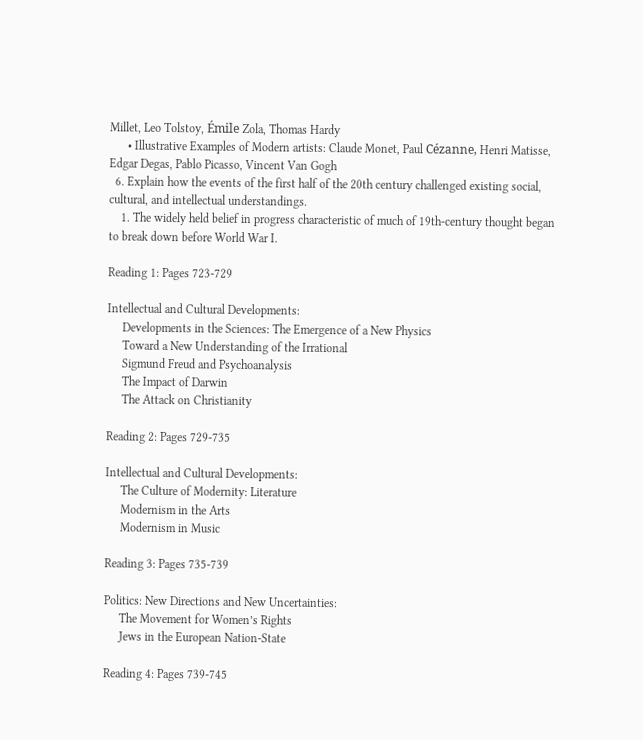Millet, Leo Tolstoy, Émile Zola, Thomas Hardy
      • Illustrative Examples of Modern artists: Claude Monet, Paul Cézanne, Henri Matisse, Edgar Degas, Pablo Picasso, Vincent Van Gogh
  6. Explain how the events of the first half of the 20th century challenged existing social, cultural, and intellectual understandings.
    1. The widely held belief in progress characteristic of much of 19th-century thought began to break down before World War I.

Reading 1: Pages 723-729

Intellectual and Cultural Developments:
     Developments in the Sciences: The Emergence of a New Physics
     Toward a New Understanding of the Irrational
     Sigmund Freud and Psychoanalysis
     The Impact of Darwin
     The Attack on Christianity

Reading 2: Pages 729-735

Intellectual and Cultural Developments:
     The Culture of Modernity: Literature
     Modernism in the Arts
     Modernism in Music

Reading 3: Pages 735-739

Politics: New Directions and New Uncertainties:
     The Movement for Women’s Rights
     Jews in the European Nation-State

Reading 4: Pages 739-745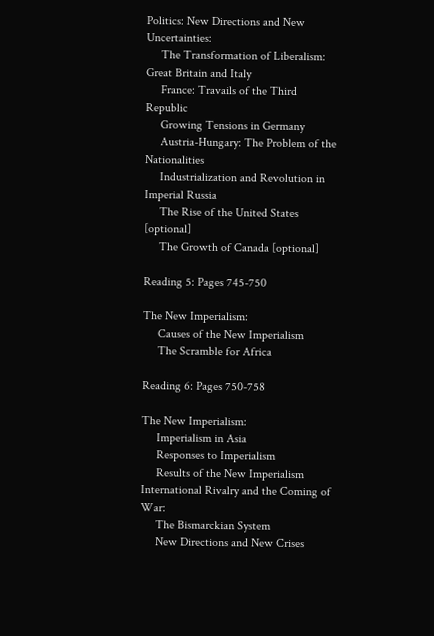Politics: New Directions and New Uncertainties:
     The Transformation of Liberalism: Great Britain and Italy
     France: Travails of the Third Republic
     Growing Tensions in Germany
     Austria-Hungary: The Problem of the Nationalities
     Industrialization and Revolution in Imperial Russia
     The Rise of the United States [optional]
     The Growth of Canada [optional]

Reading 5: Pages 745-750

The New Imperialism:
     Causes of the New Imperialism
     The Scramble for Africa

Reading 6: Pages 750-758

The New Imperialism:
     Imperialism in Asia
     Responses to Imperialism
     Results of the New Imperialism
International Rivalry and the Coming of War:
     The Bismarckian System
     New Directions and New Crises